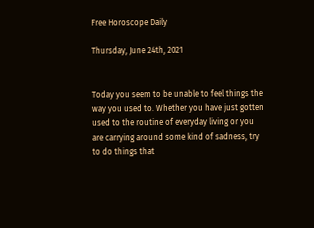Free Horoscope Daily

Thursday, June 24th, 2021


Today you seem to be unable to feel things the way you used to. Whether you have just gotten used to the routine of everyday living or you are carrying around some kind of sadness, try to do things that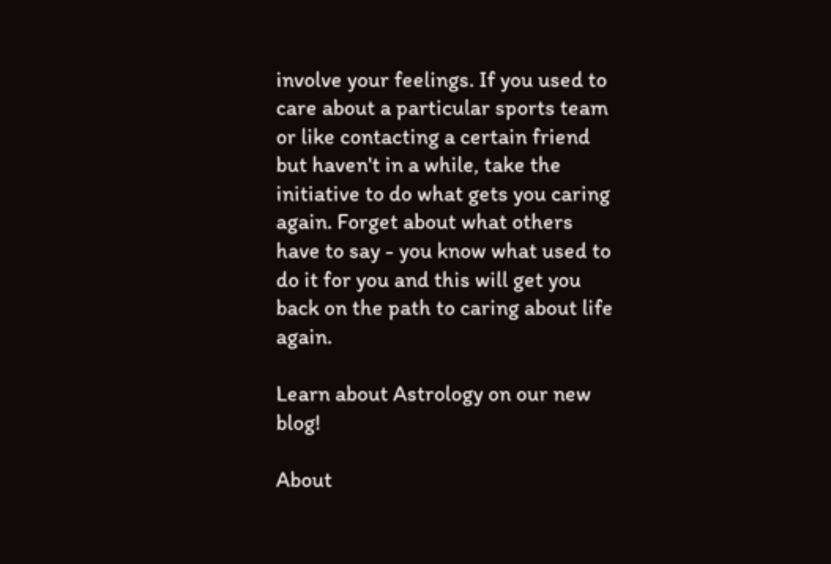involve your feelings. If you used to care about a particular sports team or like contacting a certain friend but haven't in a while, take the initiative to do what gets you caring again. Forget about what others have to say - you know what used to do it for you and this will get you back on the path to caring about life again.

Learn about Astrology on our new blog!

About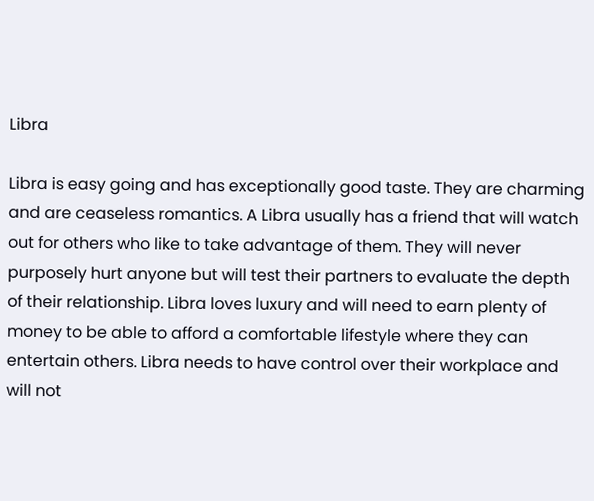Libra

Libra is easy going and has exceptionally good taste. They are charming and are ceaseless romantics. A Libra usually has a friend that will watch out for others who like to take advantage of them. They will never purposely hurt anyone but will test their partners to evaluate the depth of their relationship. Libra loves luxury and will need to earn plenty of money to be able to afford a comfortable lifestyle where they can entertain others. Libra needs to have control over their workplace and will not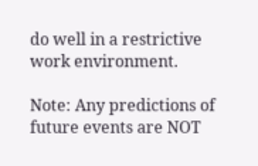do well in a restrictive work environment.

Note: Any predictions of future events are NOT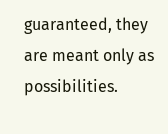guaranteed, they are meant only as possibilities.